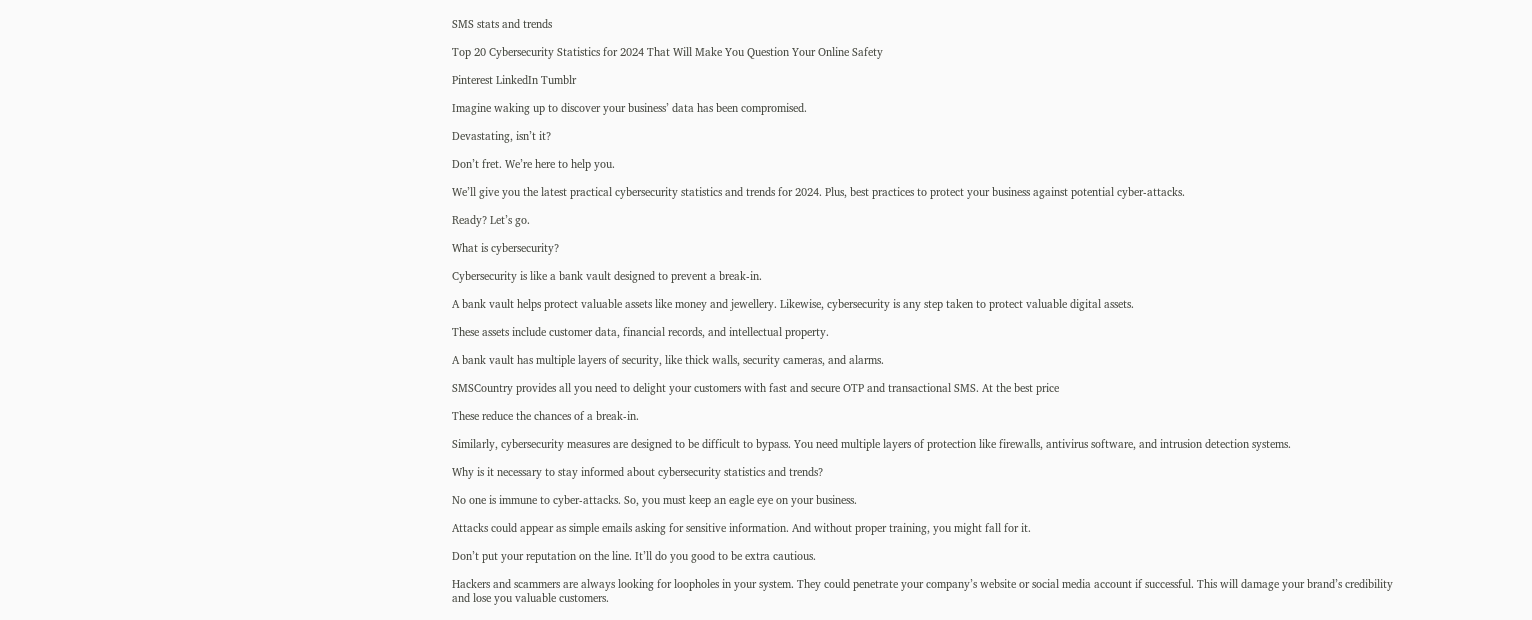SMS stats and trends

Top 20 Cybersecurity Statistics for 2024 That Will Make You Question Your Online Safety

Pinterest LinkedIn Tumblr

Imagine waking up to discover your business’ data has been compromised.

Devastating, isn’t it?

Don’t fret. We’re here to help you.

We’ll give you the latest practical cybersecurity statistics and trends for 2024. Plus, best practices to protect your business against potential cyber-attacks.

Ready? Let’s go.

What is cybersecurity?

Cybersecurity is like a bank vault designed to prevent a break-in.

A bank vault helps protect valuable assets like money and jewellery. Likewise, cybersecurity is any step taken to protect valuable digital assets.

These assets include customer data, financial records, and intellectual property.

A bank vault has multiple layers of security, like thick walls, security cameras, and alarms.

SMSCountry provides all you need to delight your customers with fast and secure OTP and transactional SMS. At the best price

These reduce the chances of a break-in.

Similarly, cybersecurity measures are designed to be difficult to bypass. You need multiple layers of protection like firewalls, antivirus software, and intrusion detection systems.

Why is it necessary to stay informed about cybersecurity statistics and trends?

No one is immune to cyber-attacks. So, you must keep an eagle eye on your business.

Attacks could appear as simple emails asking for sensitive information. And without proper training, you might fall for it.

Don’t put your reputation on the line. It’ll do you good to be extra cautious.

Hackers and scammers are always looking for loopholes in your system. They could penetrate your company’s website or social media account if successful. This will damage your brand’s credibility and lose you valuable customers.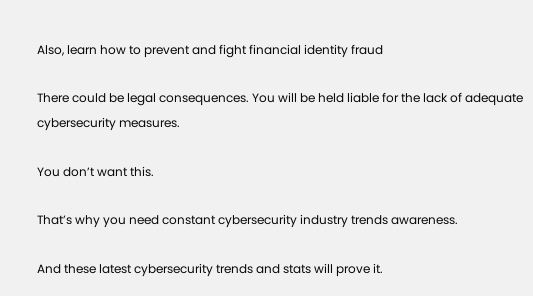Also, learn how to prevent and fight financial identity fraud

There could be legal consequences. You will be held liable for the lack of adequate cybersecurity measures.

You don’t want this.

That’s why you need constant cybersecurity industry trends awareness.

And these latest cybersecurity trends and stats will prove it.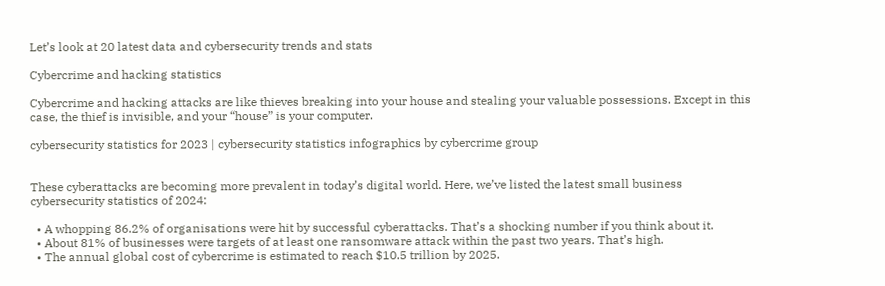Let’s look at 20 latest data and cybersecurity trends and stats

Cybercrime and hacking statistics

Cybercrime and hacking attacks are like thieves breaking into your house and stealing your valuable possessions. Except in this case, the thief is invisible, and your “house” is your computer.

cybersecurity statistics for 2023 | cybersecurity statistics infographics by cybercrime group


These cyberattacks are becoming more prevalent in today’s digital world. Here, we’ve listed the latest small business cybersecurity statistics of 2024:

  • A whopping 86.2% of organisations were hit by successful cyberattacks. That’s a shocking number if you think about it.
  • About 81% of businesses were targets of at least one ransomware attack within the past two years. That’s high.
  • The annual global cost of cybercrime is estimated to reach $10.5 trillion by 2025.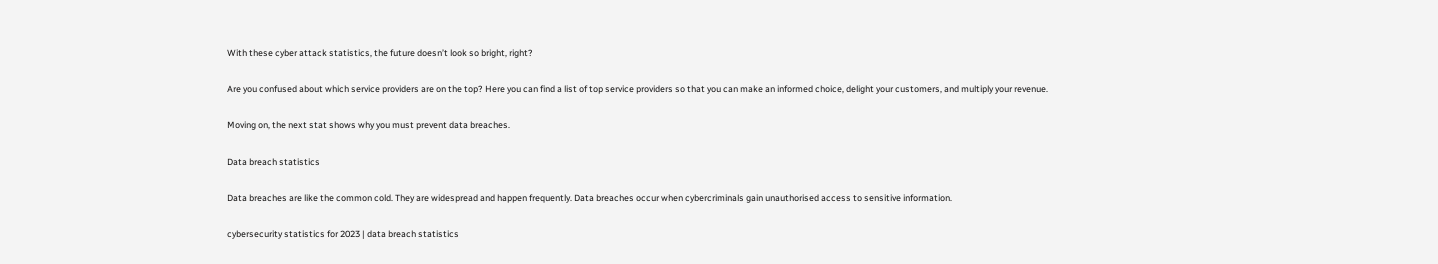With these cyber attack statistics, the future doesn’t look so bright, right?

Are you confused about which service providers are on the top? Here you can find a list of top service providers so that you can make an informed choice, delight your customers, and multiply your revenue.

Moving on, the next stat shows why you must prevent data breaches.

Data breach statistics

Data breaches are like the common cold. They are widespread and happen frequently. Data breaches occur when cybercriminals gain unauthorised access to sensitive information.

cybersecurity statistics for 2023 | data breach statistics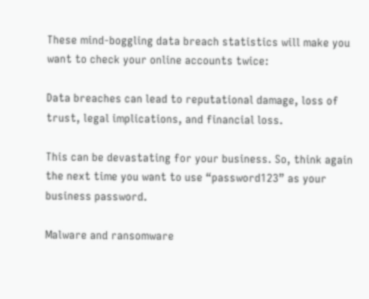These mind-boggling data breach statistics will make you want to check your online accounts twice:

Data breaches can lead to reputational damage, loss of trust, legal implications, and financial loss.

This can be devastating for your business. So, think again the next time you want to use “password123” as your business password.

Malware and ransomware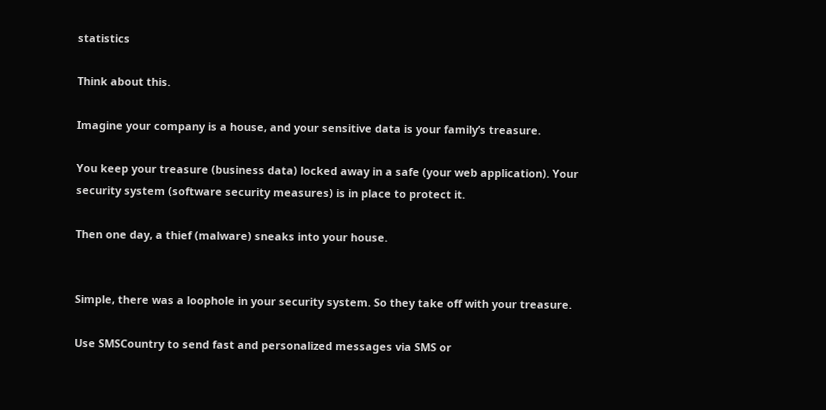statistics

Think about this.

Imagine your company is a house, and your sensitive data is your family’s treasure.

You keep your treasure (business data) locked away in a safe (your web application). Your security system (software security measures) is in place to protect it.

Then one day, a thief (malware) sneaks into your house.


Simple, there was a loophole in your security system. So they take off with your treasure.

Use SMSCountry to send fast and personalized messages via SMS or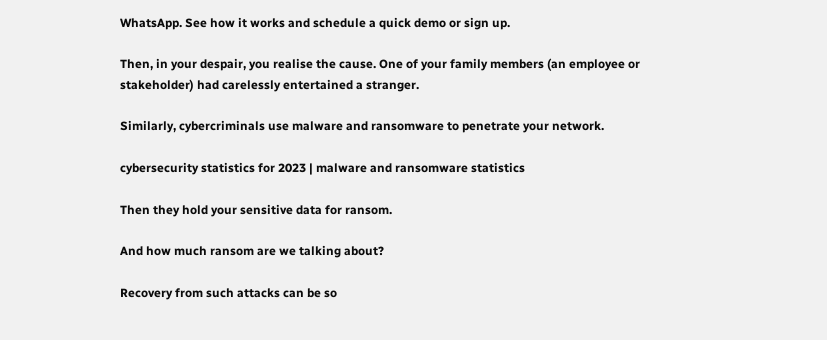WhatsApp. See how it works and schedule a quick demo or sign up.

Then, in your despair, you realise the cause. One of your family members (an employee or stakeholder) had carelessly entertained a stranger.

Similarly, cybercriminals use malware and ransomware to penetrate your network.

cybersecurity statistics for 2023 | malware and ransomware statistics

Then they hold your sensitive data for ransom.

And how much ransom are we talking about?

Recovery from such attacks can be so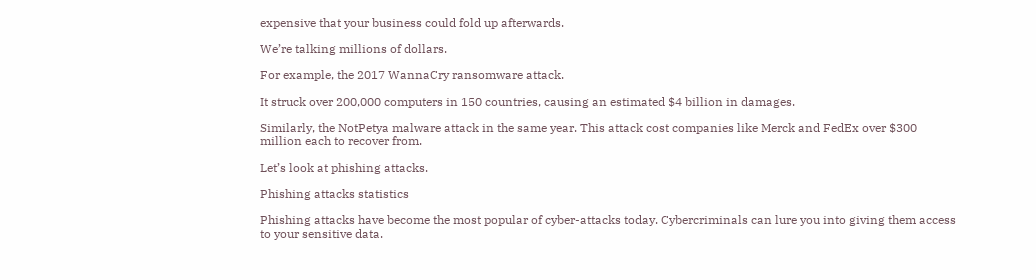expensive that your business could fold up afterwards.

We’re talking millions of dollars.

For example, the 2017 WannaCry ransomware attack.

It struck over 200,000 computers in 150 countries, causing an estimated $4 billion in damages.

Similarly, the NotPetya malware attack in the same year. This attack cost companies like Merck and FedEx over $300 million each to recover from.

Let’s look at phishing attacks.

Phishing attacks statistics

Phishing attacks have become the most popular of cyber-attacks today. Cybercriminals can lure you into giving them access to your sensitive data.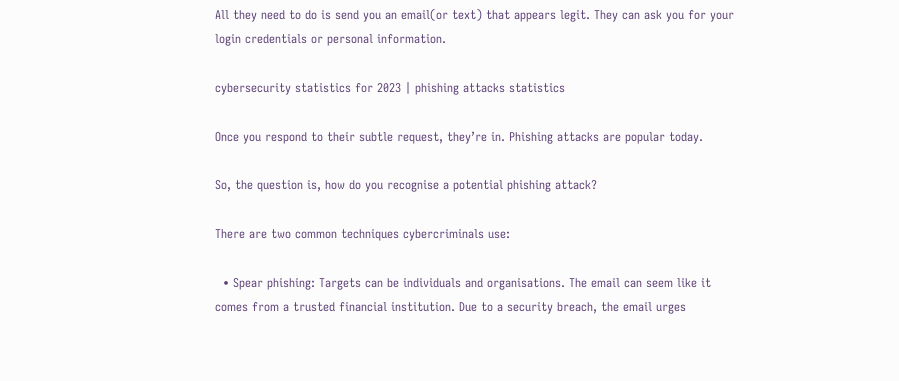All they need to do is send you an email(or text) that appears legit. They can ask you for your login credentials or personal information.

cybersecurity statistics for 2023 | phishing attacks statistics

Once you respond to their subtle request, they’re in. Phishing attacks are popular today.

So, the question is, how do you recognise a potential phishing attack?

There are two common techniques cybercriminals use:

  • Spear phishing: Targets can be individuals and organisations. The email can seem like it comes from a trusted financial institution. Due to a security breach, the email urges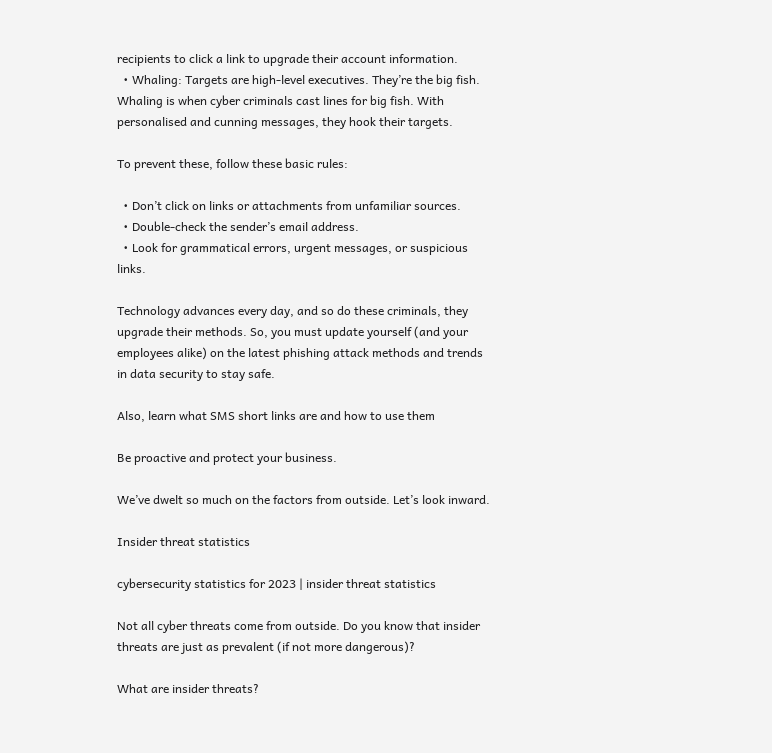recipients to click a link to upgrade their account information.
  • Whaling: Targets are high-level executives. They’re the big fish. Whaling is when cyber criminals cast lines for big fish. With personalised and cunning messages, they hook their targets.

To prevent these, follow these basic rules:

  • Don’t click on links or attachments from unfamiliar sources.
  • Double-check the sender’s email address.
  • Look for grammatical errors, urgent messages, or suspicious links.

Technology advances every day, and so do these criminals, they upgrade their methods. So, you must update yourself (and your employees alike) on the latest phishing attack methods and trends in data security to stay safe.

Also, learn what SMS short links are and how to use them

Be proactive and protect your business.

We’ve dwelt so much on the factors from outside. Let’s look inward.

Insider threat statistics

cybersecurity statistics for 2023 | insider threat statistics

Not all cyber threats come from outside. Do you know that insider threats are just as prevalent (if not more dangerous)?

What are insider threats?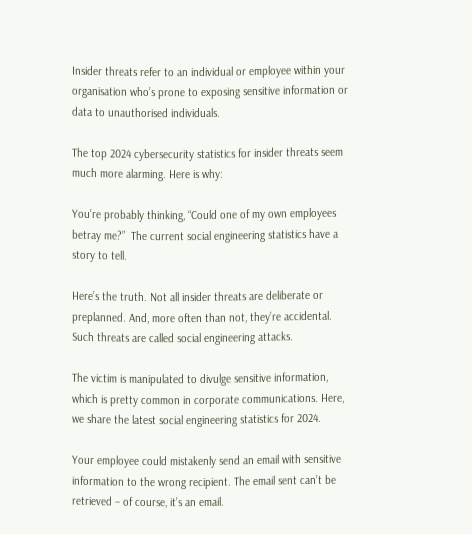Insider threats refer to an individual or employee within your organisation who’s prone to exposing sensitive information or data to unauthorised individuals.

The top 2024 cybersecurity statistics for insider threats seem much more alarming. Here is why:

You’re probably thinking, “Could one of my own employees betray me?”  The current social engineering statistics have a story to tell.

Here’s the truth. Not all insider threats are deliberate or preplanned. And, more often than not, they’re accidental. Such threats are called social engineering attacks.

The victim is manipulated to divulge sensitive information, which is pretty common in corporate communications. Here, we share the latest social engineering statistics for 2024.

Your employee could mistakenly send an email with sensitive information to the wrong recipient. The email sent can’t be retrieved – of course, it’s an email.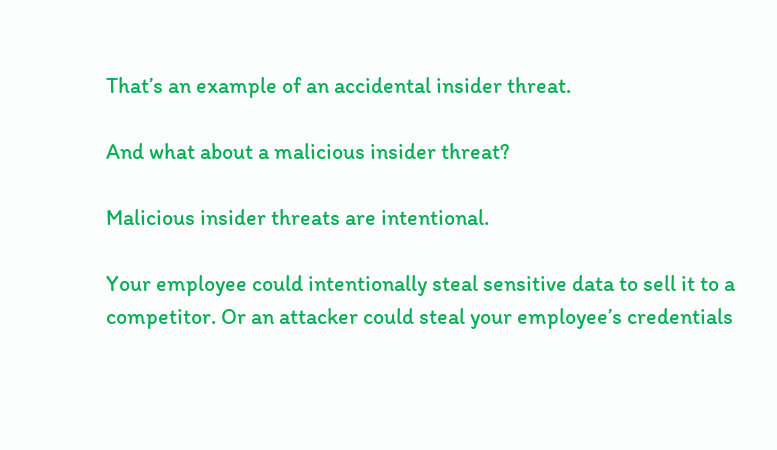That’s an example of an accidental insider threat.

And what about a malicious insider threat?

Malicious insider threats are intentional.

Your employee could intentionally steal sensitive data to sell it to a competitor. Or an attacker could steal your employee’s credentials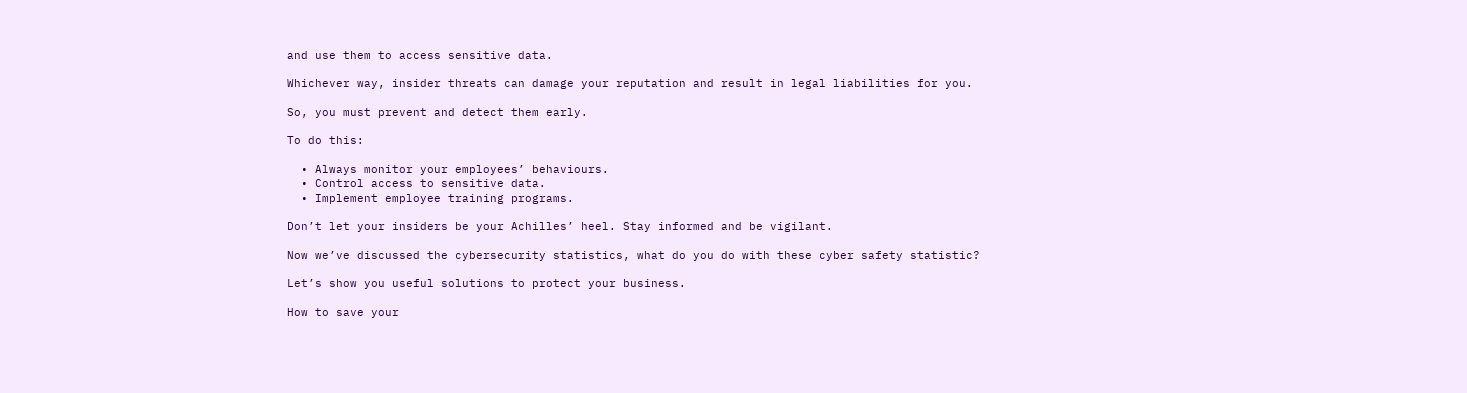and use them to access sensitive data.

Whichever way, insider threats can damage your reputation and result in legal liabilities for you.

So, you must prevent and detect them early.

To do this:

  • Always monitor your employees’ behaviours.
  • Control access to sensitive data.
  • Implement employee training programs.

Don’t let your insiders be your Achilles’ heel. Stay informed and be vigilant.

Now we’ve discussed the cybersecurity statistics, what do you do with these cyber safety statistic?

Let’s show you useful solutions to protect your business.

How to save your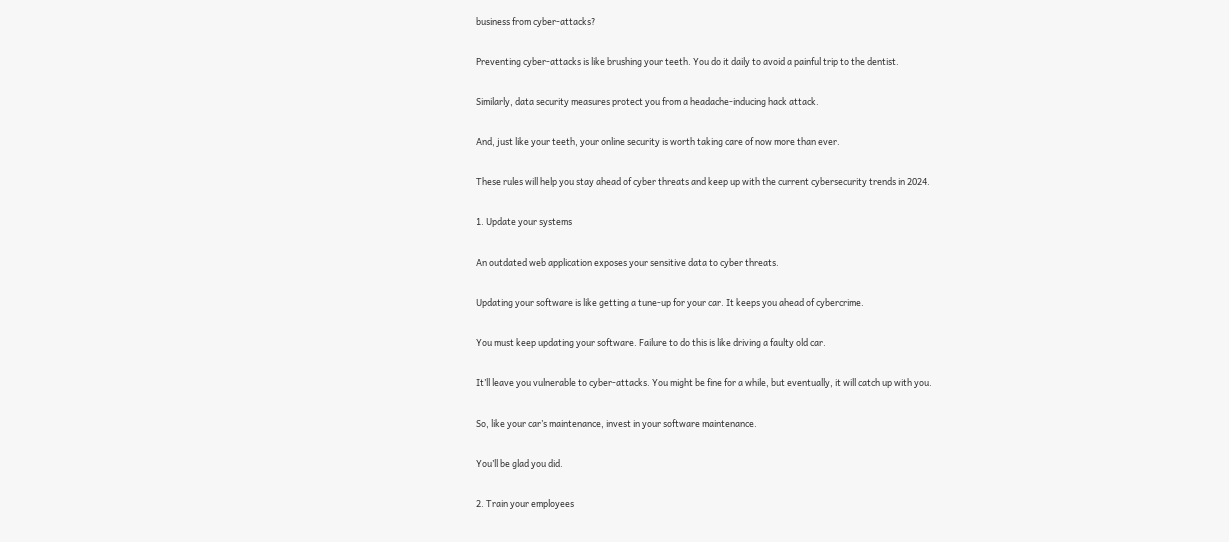business from cyber-attacks?

Preventing cyber-attacks is like brushing your teeth. You do it daily to avoid a painful trip to the dentist.

Similarly, data security measures protect you from a headache-inducing hack attack.

And, just like your teeth, your online security is worth taking care of now more than ever.

These rules will help you stay ahead of cyber threats and keep up with the current cybersecurity trends in 2024.

1. Update your systems

An outdated web application exposes your sensitive data to cyber threats.

Updating your software is like getting a tune-up for your car. It keeps you ahead of cybercrime.

You must keep updating your software. Failure to do this is like driving a faulty old car.

It’ll leave you vulnerable to cyber-attacks. You might be fine for a while, but eventually, it will catch up with you.

So, like your car’s maintenance, invest in your software maintenance.

You’ll be glad you did.

2. Train your employees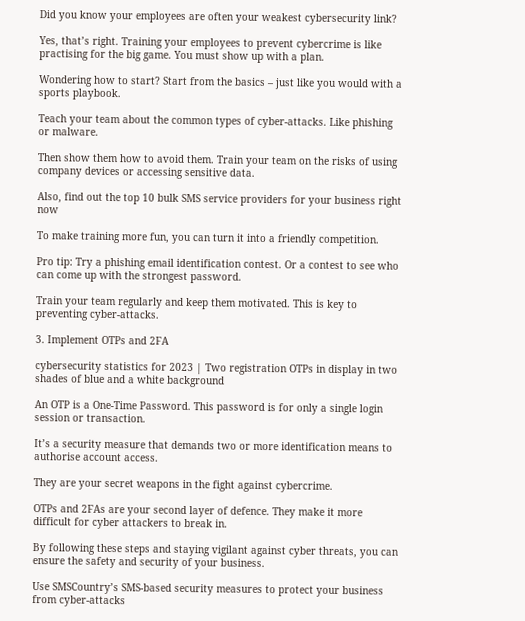Did you know your employees are often your weakest cybersecurity link?

Yes, that’s right. Training your employees to prevent cybercrime is like practising for the big game. You must show up with a plan.

Wondering how to start? Start from the basics – just like you would with a sports playbook.

Teach your team about the common types of cyber-attacks. Like phishing or malware.

Then show them how to avoid them. Train your team on the risks of using company devices or accessing sensitive data.

Also, find out the top 10 bulk SMS service providers for your business right now

To make training more fun, you can turn it into a friendly competition.

Pro tip: Try a phishing email identification contest. Or a contest to see who can come up with the strongest password.

Train your team regularly and keep them motivated. This is key to preventing cyber-attacks.

3. Implement OTPs and 2FA

cybersecurity statistics for 2023 | Two registration OTPs in display in two shades of blue and a white background

An OTP is a One-Time Password. This password is for only a single login session or transaction.

It’s a security measure that demands two or more identification means to authorise account access.

They are your secret weapons in the fight against cybercrime.

OTPs and 2FAs are your second layer of defence. They make it more difficult for cyber attackers to break in.

By following these steps and staying vigilant against cyber threats, you can ensure the safety and security of your business.

Use SMSCountry’s SMS-based security measures to protect your business from cyber-attacks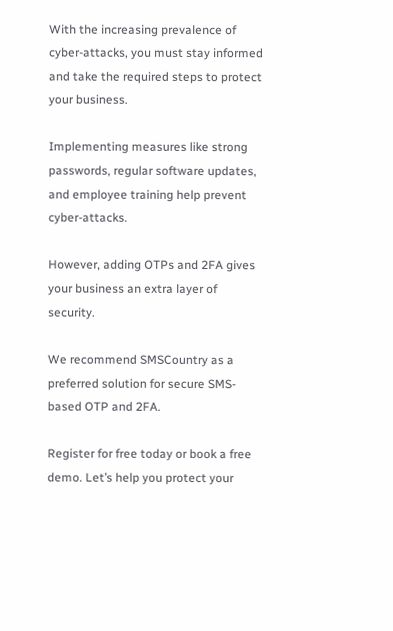With the increasing prevalence of cyber-attacks, you must stay informed and take the required steps to protect your business.

Implementing measures like strong passwords, regular software updates, and employee training help prevent cyber-attacks.

However, adding OTPs and 2FA gives your business an extra layer of security.

We recommend SMSCountry as a preferred solution for secure SMS-based OTP and 2FA.

Register for free today or book a free demo. Let’s help you protect your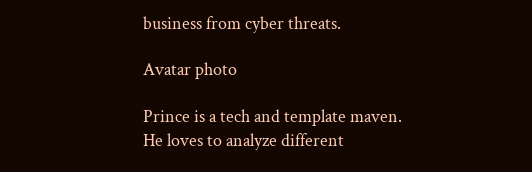business from cyber threats.

Avatar photo

Prince is a tech and template maven. He loves to analyze different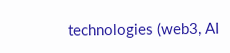technologies (web3, AI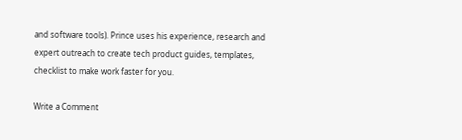and software tools). Prince uses his experience, research and expert outreach to create tech product guides, templates, checklist to make work faster for you.

Write a Comment